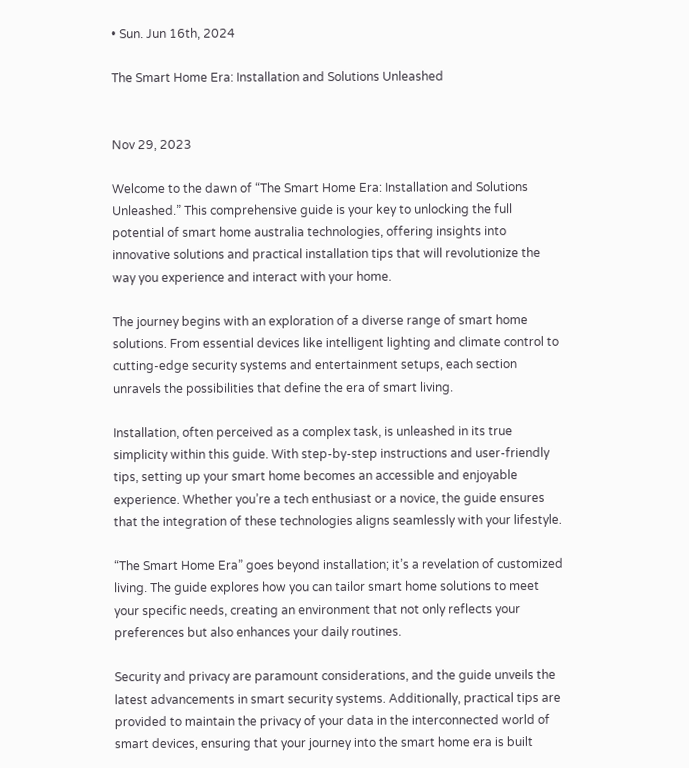• Sun. Jun 16th, 2024

The Smart Home Era: Installation and Solutions Unleashed


Nov 29, 2023

Welcome to the dawn of “The Smart Home Era: Installation and Solutions Unleashed.” This comprehensive guide is your key to unlocking the full potential of smart home australia technologies, offering insights into innovative solutions and practical installation tips that will revolutionize the way you experience and interact with your home.

The journey begins with an exploration of a diverse range of smart home solutions. From essential devices like intelligent lighting and climate control to cutting-edge security systems and entertainment setups, each section unravels the possibilities that define the era of smart living.

Installation, often perceived as a complex task, is unleashed in its true simplicity within this guide. With step-by-step instructions and user-friendly tips, setting up your smart home becomes an accessible and enjoyable experience. Whether you’re a tech enthusiast or a novice, the guide ensures that the integration of these technologies aligns seamlessly with your lifestyle.

“The Smart Home Era” goes beyond installation; it’s a revelation of customized living. The guide explores how you can tailor smart home solutions to meet your specific needs, creating an environment that not only reflects your preferences but also enhances your daily routines.

Security and privacy are paramount considerations, and the guide unveils the latest advancements in smart security systems. Additionally, practical tips are provided to maintain the privacy of your data in the interconnected world of smart devices, ensuring that your journey into the smart home era is built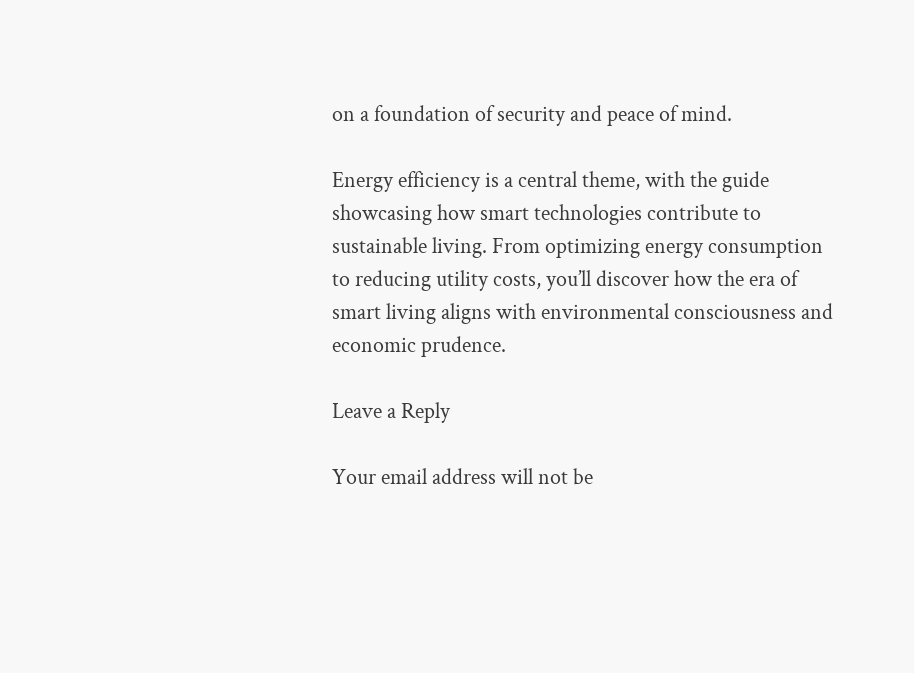on a foundation of security and peace of mind.

Energy efficiency is a central theme, with the guide showcasing how smart technologies contribute to sustainable living. From optimizing energy consumption to reducing utility costs, you’ll discover how the era of smart living aligns with environmental consciousness and economic prudence.

Leave a Reply

Your email address will not be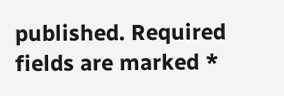published. Required fields are marked *